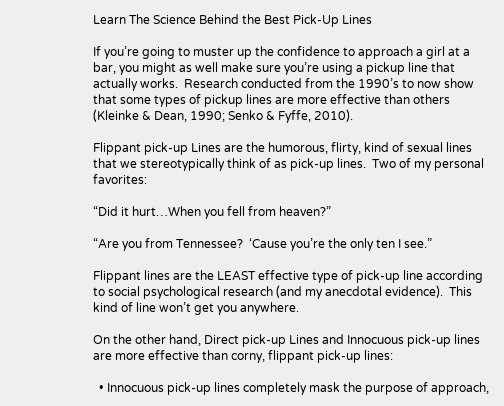Learn The Science Behind the Best Pick-Up Lines

If you’re going to muster up the confidence to approach a girl at a bar, you might as well make sure you’re using a pickup line that actually works.  Research conducted from the 1990’s to now show that some types of pickup lines are more effective than others (Kleinke & Dean, 1990; Senko & Fyffe, 2010).

Flippant pick-up Lines are the humorous, flirty, kind of sexual lines that we stereotypically think of as pick-up lines.  Two of my personal favorites:

“Did it hurt…When you fell from heaven?”

“Are you from Tennessee?  ‘Cause you’re the only ten I see.”

Flippant lines are the LEAST effective type of pick-up line according to social psychological research (and my anecdotal evidence).  This kind of line won’t get you anywhere.

On the other hand, Direct pick-up Lines and Innocuous pick-up lines are more effective than corny, flippant pick-up lines:

  • Innocuous pick-up lines completely mask the purpose of approach,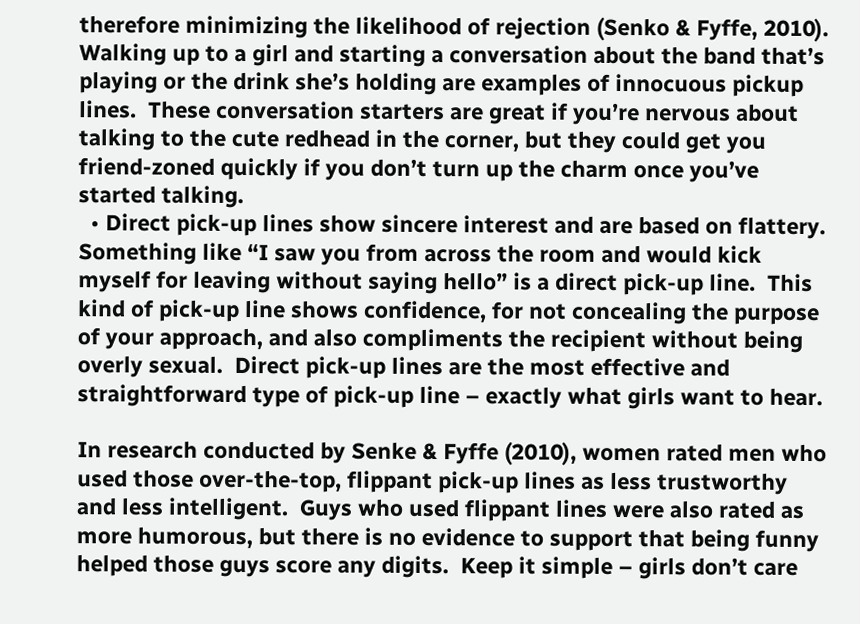therefore minimizing the likelihood of rejection (Senko & Fyffe, 2010).  Walking up to a girl and starting a conversation about the band that’s playing or the drink she’s holding are examples of innocuous pickup lines.  These conversation starters are great if you’re nervous about talking to the cute redhead in the corner, but they could get you friend-zoned quickly if you don’t turn up the charm once you’ve started talking.
  • Direct pick-up lines show sincere interest and are based on flattery.  Something like “I saw you from across the room and would kick myself for leaving without saying hello” is a direct pick-up line.  This kind of pick-up line shows confidence, for not concealing the purpose of your approach, and also compliments the recipient without being overly sexual.  Direct pick-up lines are the most effective and straightforward type of pick-up line – exactly what girls want to hear.

In research conducted by Senke & Fyffe (2010), women rated men who used those over-the-top, flippant pick-up lines as less trustworthy and less intelligent.  Guys who used flippant lines were also rated as more humorous, but there is no evidence to support that being funny helped those guys score any digits.  Keep it simple – girls don’t care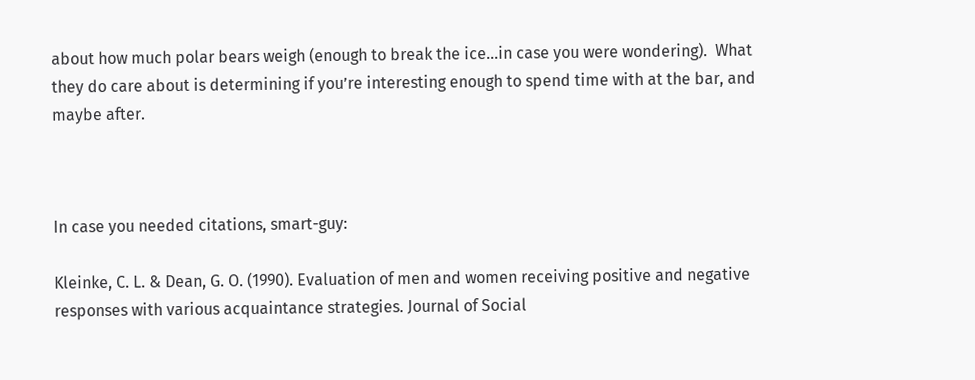about how much polar bears weigh (enough to break the ice…in case you were wondering).  What they do care about is determining if you’re interesting enough to spend time with at the bar, and maybe after.



In case you needed citations, smart-guy:

Kleinke, C. L. & Dean, G. O. (1990). Evaluation of men and women receiving positive and negative responses with various acquaintance strategies. Journal of Social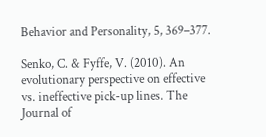Behavior and Personality, 5, 369–377.

Senko, C. & Fyffe, V. (2010). An evolutionary perspective on effective vs. ineffective pick-up lines. The Journal of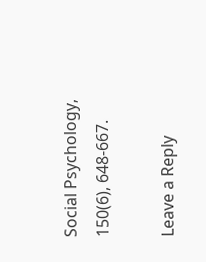Social Psychology, 150(6), 648-667.

Leave a Reply